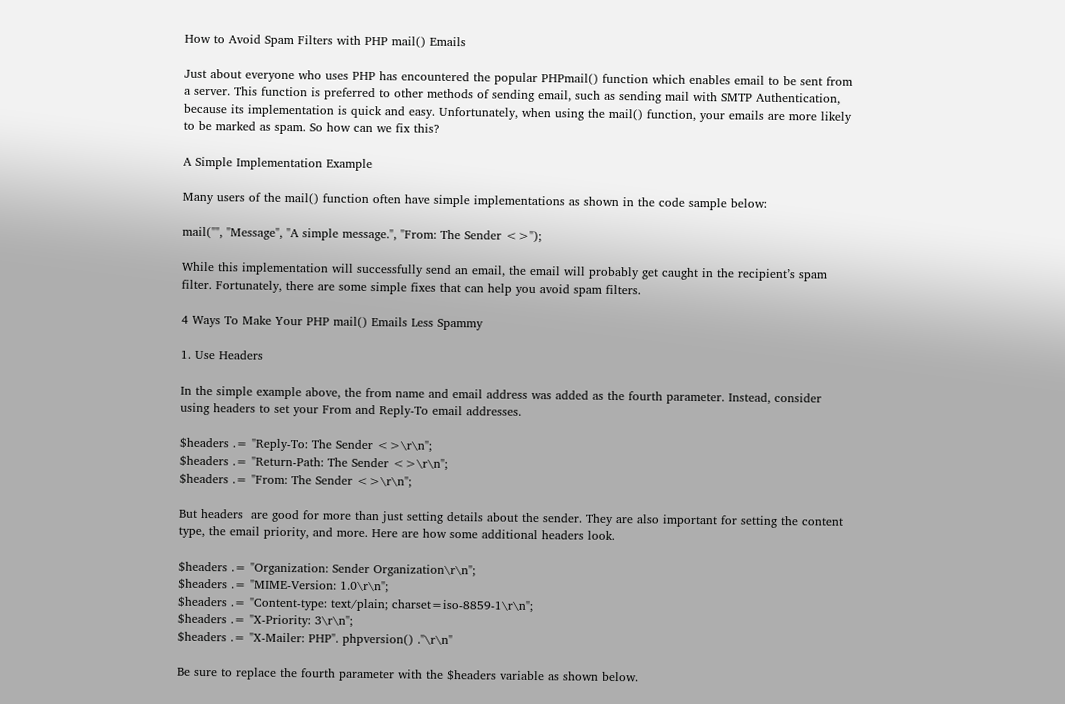How to Avoid Spam Filters with PHP mail() Emails

Just about everyone who uses PHP has encountered the popular PHPmail() function which enables email to be sent from a server. This function is preferred to other methods of sending email, such as sending mail with SMTP Authentication, because its implementation is quick and easy. Unfortunately, when using the mail() function, your emails are more likely to be marked as spam. So how can we fix this?

A Simple Implementation Example

Many users of the mail() function often have simple implementations as shown in the code sample below:

mail("", "Message", "A simple message.", "From: The Sender <>");

While this implementation will successfully send an email, the email will probably get caught in the recipient’s spam filter. Fortunately, there are some simple fixes that can help you avoid spam filters.

4 Ways To Make Your PHP mail() Emails Less Spammy

1. Use Headers

In the simple example above, the from name and email address was added as the fourth parameter. Instead, consider using headers to set your From and Reply-To email addresses.

$headers .= "Reply-To: The Sender <>\r\n";
$headers .= "Return-Path: The Sender <>\r\n";
$headers .= "From: The Sender <>\r\n";

But headers  are good for more than just setting details about the sender. They are also important for setting the content type, the email priority, and more. Here are how some additional headers look.

$headers .= "Organization: Sender Organization\r\n";
$headers .= "MIME-Version: 1.0\r\n";
$headers .= "Content-type: text/plain; charset=iso-8859-1\r\n";
$headers .= "X-Priority: 3\r\n";
$headers .= "X-Mailer: PHP". phpversion() ."\r\n"

Be sure to replace the fourth parameter with the $headers variable as shown below.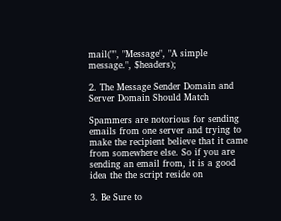mail("", "Message", "A simple message.", $headers);

2. The Message Sender Domain and Server Domain Should Match

Spammers are notorious for sending emails from one server and trying to make the recipient believe that it came from somewhere else. So if you are sending an email from, it is a good idea the the script reside on

3. Be Sure to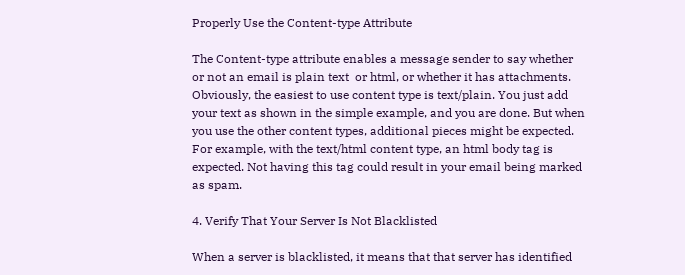Properly Use the Content-type Attribute

The Content-type attribute enables a message sender to say whether or not an email is plain text  or html, or whether it has attachments. Obviously, the easiest to use content type is text/plain. You just add your text as shown in the simple example, and you are done. But when you use the other content types, additional pieces might be expected. For example, with the text/html content type, an html body tag is expected. Not having this tag could result in your email being marked as spam.

4. Verify That Your Server Is Not Blacklisted

When a server is blacklisted, it means that that server has identified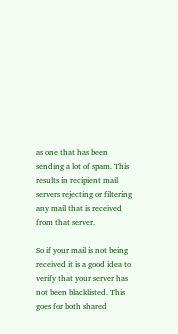as one that has been sending a lot of spam. This results in recipient mail servers rejecting or filtering any mail that is received from that server.

So if your mail is not being received it is a good idea to verify that your server has not been blacklisted. This goes for both shared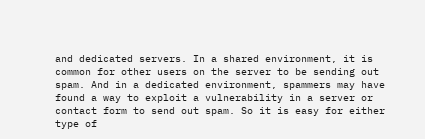and dedicated servers. In a shared environment, it is common for other users on the server to be sending out spam. And in a dedicated environment, spammers may have found a way to exploit a vulnerability in a server or contact form to send out spam. So it is easy for either type of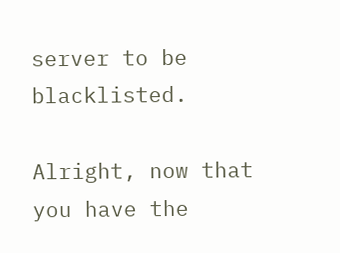server to be blacklisted.

Alright, now that you have the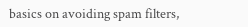basics on avoiding spam filters,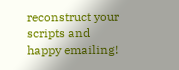reconstruct your scripts and happy emailing!